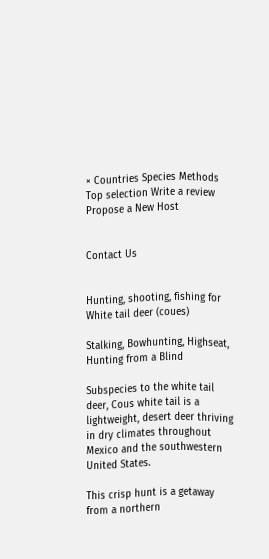× Countries Species Methods Top selection Write a review Propose a New Host


Contact Us


Hunting, shooting, fishing for White tail deer (coues)

Stalking, Bowhunting, Highseat, Hunting from a Blind

Subspecies to the white tail deer, Cous white tail is a lightweight, desert deer thriving in dry climates throughout Mexico and the southwestern United States.

This crisp hunt is a getaway from a northern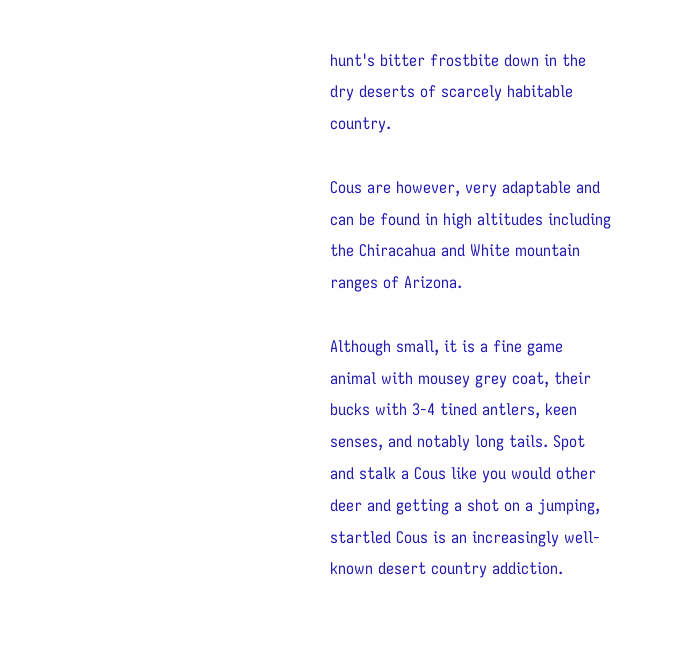hunt's bitter frostbite down in the dry deserts of scarcely habitable country.

Cous are however, very adaptable and can be found in high altitudes including the Chiracahua and White mountain ranges of Arizona.

Although small, it is a fine game animal with mousey grey coat, their bucks with 3-4 tined antlers, keen senses, and notably long tails. Spot and stalk a Cous like you would other deer and getting a shot on a jumping, startled Cous is an increasingly well-known desert country addiction.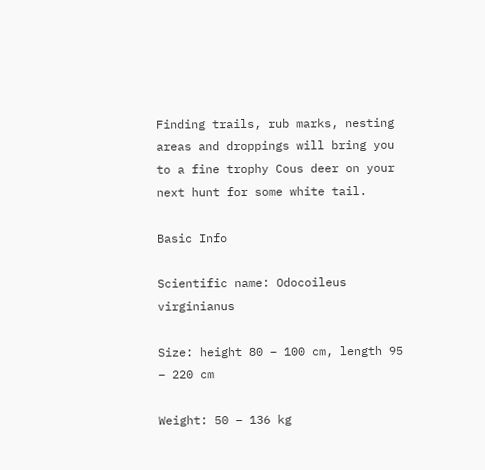Finding trails, rub marks, nesting areas and droppings will bring you to a fine trophy Cous deer on your next hunt for some white tail.

Basic Info

Scientific name: Odocoileus virginianus

Size: height 80 – 100 cm, length 95 – 220 cm

Weight: 50 – 136 kg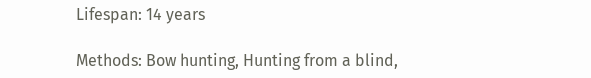Lifespan: 14 years

Methods: Bow hunting, Hunting from a blind,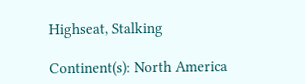Highseat, Stalking

Continent(s): North America